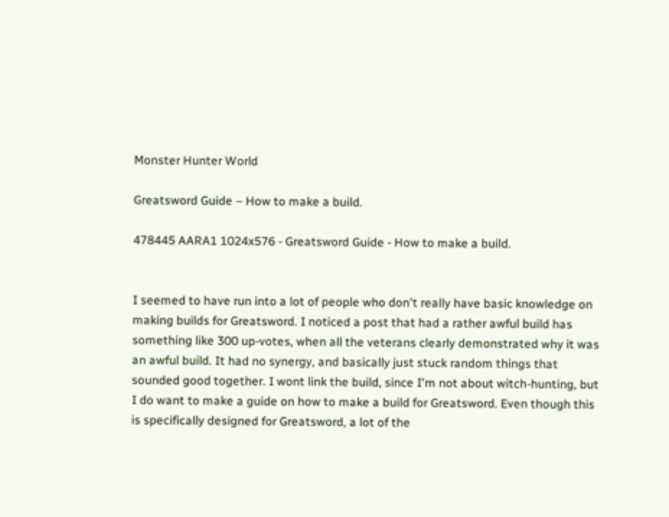Monster Hunter World

Greatsword Guide – How to make a build.

478445 AARA1 1024x576 - Greatsword Guide - How to make a build.


I seemed to have run into a lot of people who don't really have basic knowledge on making builds for Greatsword. I noticed a post that had a rather awful build has something like 300 up-votes, when all the veterans clearly demonstrated why it was an awful build. It had no synergy, and basically just stuck random things that sounded good together. I wont link the build, since I'm not about witch-hunting, but I do want to make a guide on how to make a build for Greatsword. Even though this is specifically designed for Greatsword, a lot of the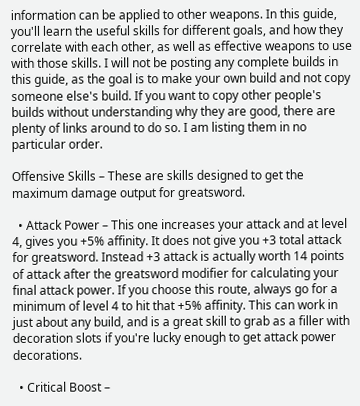information can be applied to other weapons. In this guide, you'll learn the useful skills for different goals, and how they correlate with each other, as well as effective weapons to use with those skills. I will not be posting any complete builds in this guide, as the goal is to make your own build and not copy someone else's build. If you want to copy other people's builds without understanding why they are good, there are plenty of links around to do so. I am listing them in no particular order.

Offensive Skills – These are skills designed to get the maximum damage output for greatsword.

  • Attack Power – This one increases your attack and at level 4, gives you +5% affinity. It does not give you +3 total attack for greatsword. Instead +3 attack is actually worth 14 points of attack after the greatsword modifier for calculating your final attack power. If you choose this route, always go for a minimum of level 4 to hit that +5% affinity. This can work in just about any build, and is a great skill to grab as a filler with decoration slots if you're lucky enough to get attack power decorations.

  • Critical Boost –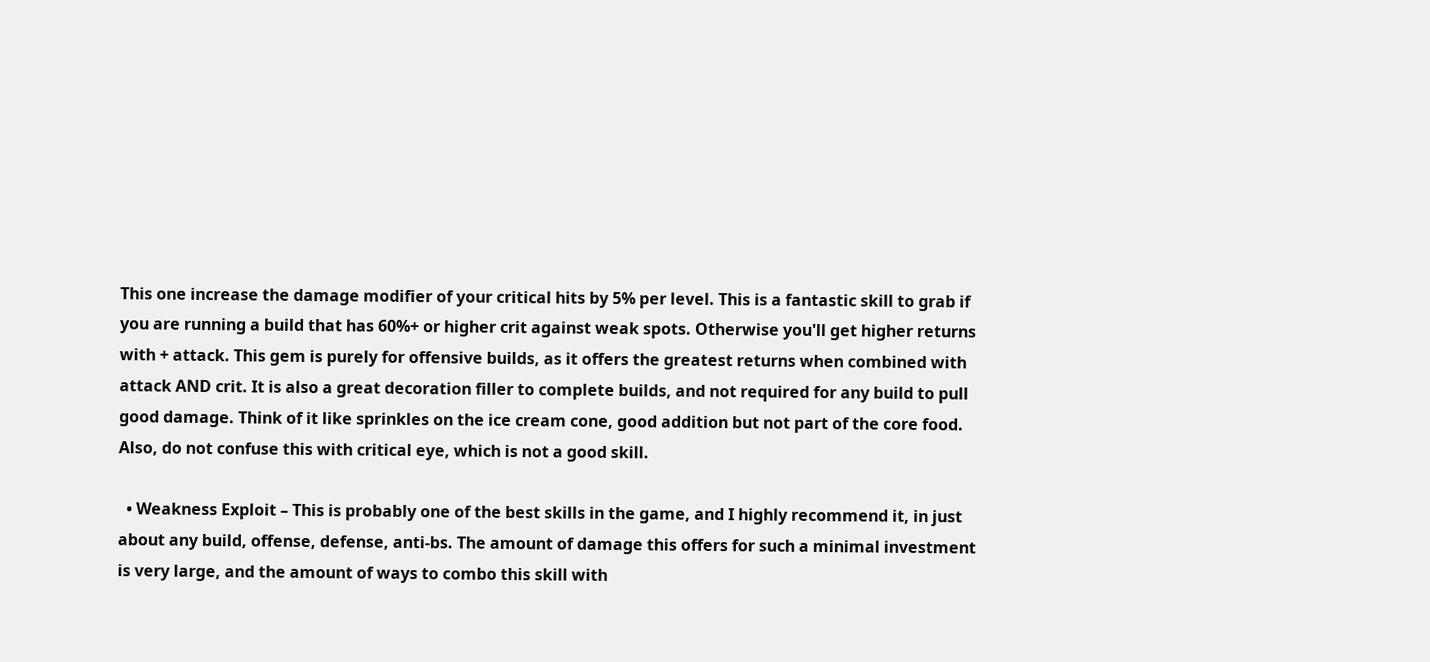This one increase the damage modifier of your critical hits by 5% per level. This is a fantastic skill to grab if you are running a build that has 60%+ or higher crit against weak spots. Otherwise you'll get higher returns with + attack. This gem is purely for offensive builds, as it offers the greatest returns when combined with attack AND crit. It is also a great decoration filler to complete builds, and not required for any build to pull good damage. Think of it like sprinkles on the ice cream cone, good addition but not part of the core food. Also, do not confuse this with critical eye, which is not a good skill.

  • Weakness Exploit – This is probably one of the best skills in the game, and I highly recommend it, in just about any build, offense, defense, anti-bs. The amount of damage this offers for such a minimal investment is very large, and the amount of ways to combo this skill with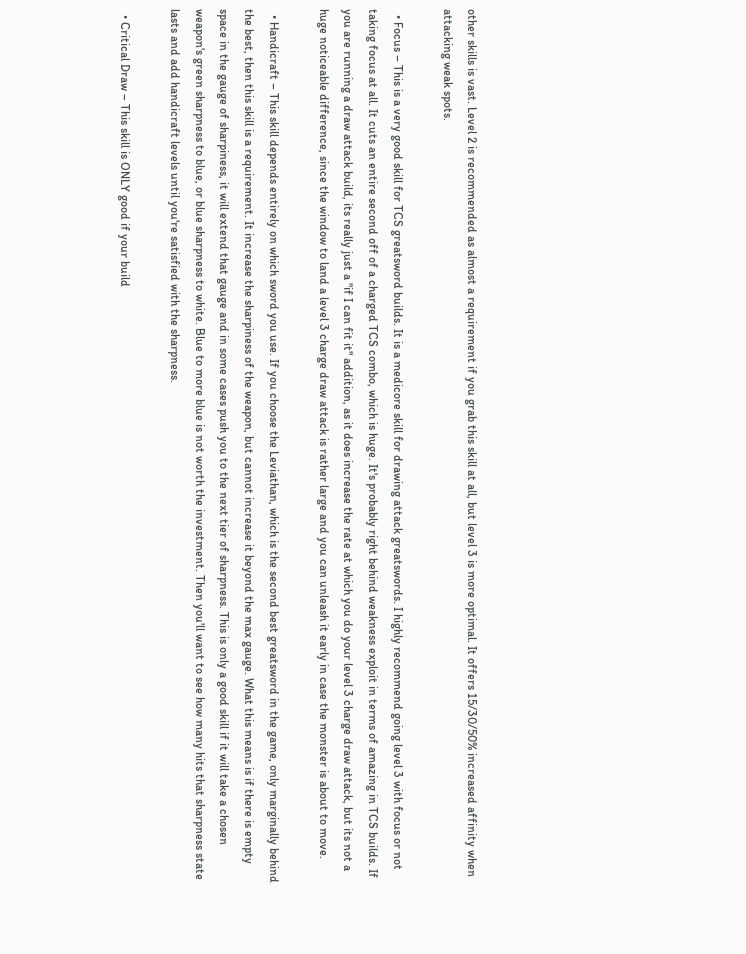other skills is vast. Level 2 is recommended as almost a requirement if you grab this skill at all, but level 3 is more optimal. It offers 15/30/50% increased affinity when attacking weak spots.

  • Focus – This is a very good skill for TCS greatsword builds. It is a medicore skill for drawing attack greatswords. I highly recommend going level 3 with focus or not taking focus at all. It cuts an entire second off of a charged TCS combo, which is huge. It's probably right behind weakness exploit in terms of amazing in TCS builds. If you are running a draw attack build, its really just a "if I can fit it" addition, as it does increase the rate at which you do your level 3 charge draw attack, but its not a huge noticeable difference, since the window to land a level 3 charge draw attack is rather large and you can unleash it early in case the monster is about to move.

  • Handicraft – This skill depends entirely on which sword you use. If you choose the Leviathan, which is the second best greatsword in the game, only marginally behind the best, then this skill is a requirement. It increase the sharpiness of the weapon, but cannot increase it beyond the max gauge. What this means is if there is empty space in the gauge of sharpiness, it will extend that gauge and in some cases push you to the next tier of sharpness. This is only a good skill if it will take a chosen weapon's green sharpness to blue, or blue sharpness to white. Blue to more blue is not worth the investment. Then you'll want to see how many hits that sharpness state lasts and add handicraft levels until you're satisfied with the sharpness.

  • Critical Draw – This skill is ONLY good if your build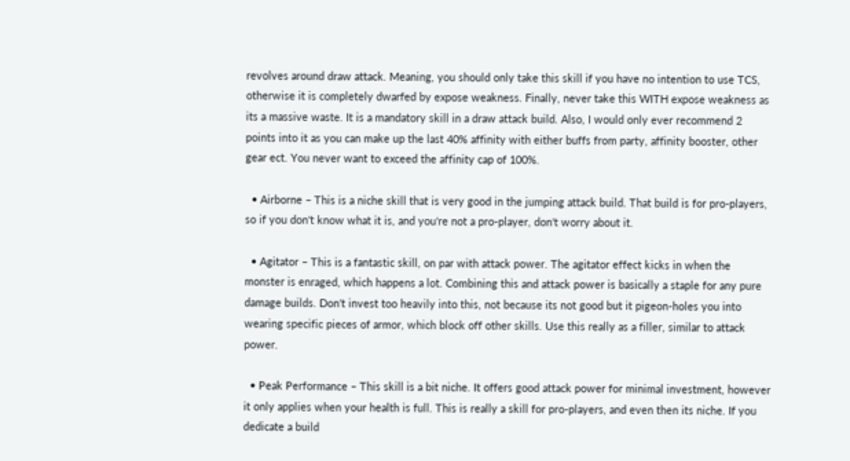revolves around draw attack. Meaning, you should only take this skill if you have no intention to use TCS, otherwise it is completely dwarfed by expose weakness. Finally, never take this WITH expose weakness as its a massive waste. It is a mandatory skill in a draw attack build. Also, I would only ever recommend 2 points into it as you can make up the last 40% affinity with either buffs from party, affinity booster, other gear ect. You never want to exceed the affinity cap of 100%.

  • Airborne – This is a niche skill that is very good in the jumping attack build. That build is for pro-players, so if you don't know what it is, and you're not a pro-player, don't worry about it.

  • Agitator – This is a fantastic skill, on par with attack power. The agitator effect kicks in when the monster is enraged, which happens a lot. Combining this and attack power is basically a staple for any pure damage builds. Don't invest too heavily into this, not because its not good but it pigeon-holes you into wearing specific pieces of armor, which block off other skills. Use this really as a filler, similar to attack power.

  • Peak Performance – This skill is a bit niche. It offers good attack power for minimal investment, however it only applies when your health is full. This is really a skill for pro-players, and even then its niche. If you dedicate a build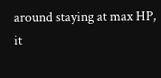around staying at max HP, it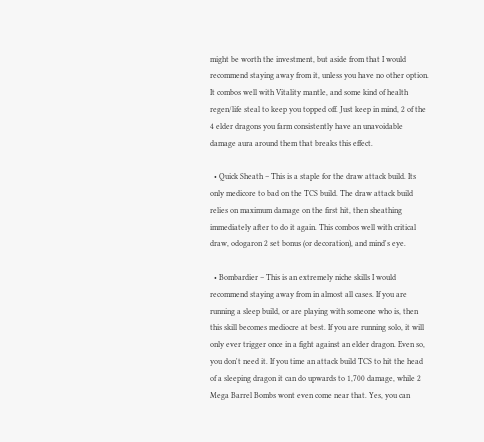might be worth the investment, but aside from that I would recommend staying away from it, unless you have no other option. It combos well with Vitality mantle, and some kind of health regen/life steal to keep you topped off. Just keep in mind, 2 of the 4 elder dragons you farm consistently have an unavoidable damage aura around them that breaks this effect.

  • Quick Sheath – This is a staple for the draw attack build. Its only medicore to bad on the TCS build. The draw attack build relies on maximum damage on the first hit, then sheathing immediately after to do it again. This combos well with critical draw, odogaron 2 set bonus (or decoration), and mind's eye.

  • Bombardier – This is an extremely niche skills I would recommend staying away from in almost all cases. If you are running a sleep build, or are playing with someone who is, then this skill becomes mediocre at best. If you are running solo, it will only ever trigger once in a fight against an elder dragon. Even so, you don't need it. If you time an attack build TCS to hit the head of a sleeping dragon it can do upwards to 1,700 damage, while 2 Mega Barrel Bombs wont even come near that. Yes, you can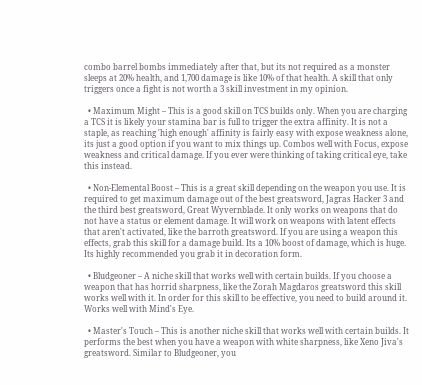combo barrel bombs immediately after that, but its not required as a monster sleeps at 20% health, and 1,700 damage is like 10% of that health. A skill that only triggers once a fight is not worth a 3 skill investment in my opinion.

  • Maximum Might – This is a good skill on TCS builds only. When you are charging a TCS it is likely your stamina bar is full to trigger the extra affinity. It is not a staple, as reaching 'high enough' affinity is fairly easy with expose weakness alone, its just a good option if you want to mix things up. Combos well with Focus, expose weakness and critical damage. If you ever were thinking of taking critical eye, take this instead.

  • Non-Elemental Boost – This is a great skill depending on the weapon you use. It is required to get maximum damage out of the best greatsword, Jagras Hacker 3 and the third best greatsword, Great Wyvernblade. It only works on weapons that do not have a status or element damage. It will work on weapons with latent effects that aren't activated, like the barroth greatsword. If you are using a weapon this effects, grab this skill for a damage build. Its a 10% boost of damage, which is huge. Its highly recommended you grab it in decoration form.

  • Bludgeoner – A niche skill that works well with certain builds. If you choose a weapon that has horrid sharpness, like the Zorah Magdaros greatsword this skill works well with it. In order for this skill to be effective, you need to build around it. Works well with Mind's Eye.

  • Master's Touch – This is another niche skill that works well with certain builds. It performs the best when you have a weapon with white sharpness, like Xeno Jiva's greatsword. Similar to Bludgeoner, you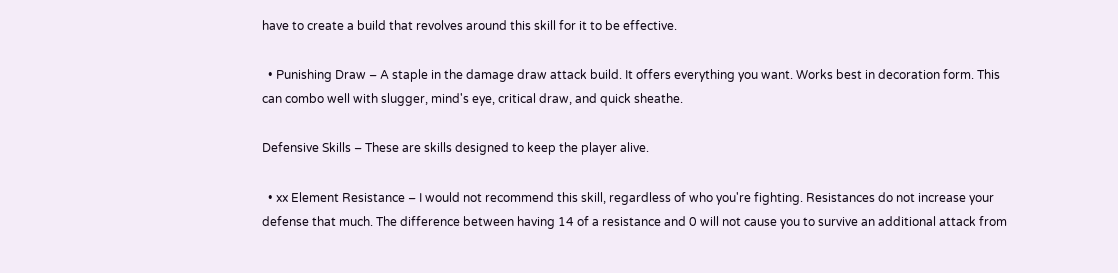have to create a build that revolves around this skill for it to be effective.

  • Punishing Draw – A staple in the damage draw attack build. It offers everything you want. Works best in decoration form. This can combo well with slugger, mind's eye, critical draw, and quick sheathe.

Defensive Skills – These are skills designed to keep the player alive.

  • xx Element Resistance – I would not recommend this skill, regardless of who you're fighting. Resistances do not increase your defense that much. The difference between having 14 of a resistance and 0 will not cause you to survive an additional attack from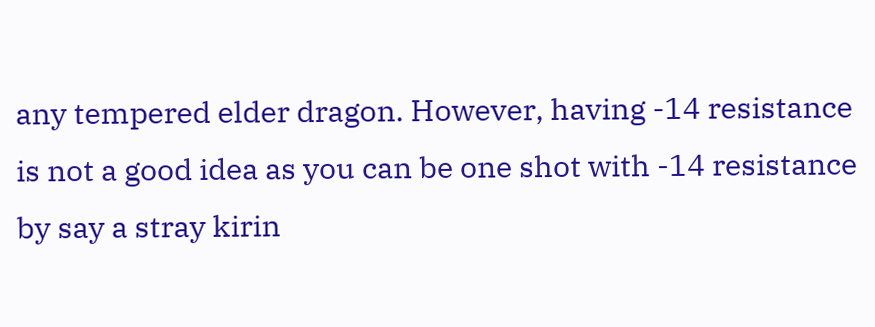any tempered elder dragon. However, having -14 resistance is not a good idea as you can be one shot with -14 resistance by say a stray kirin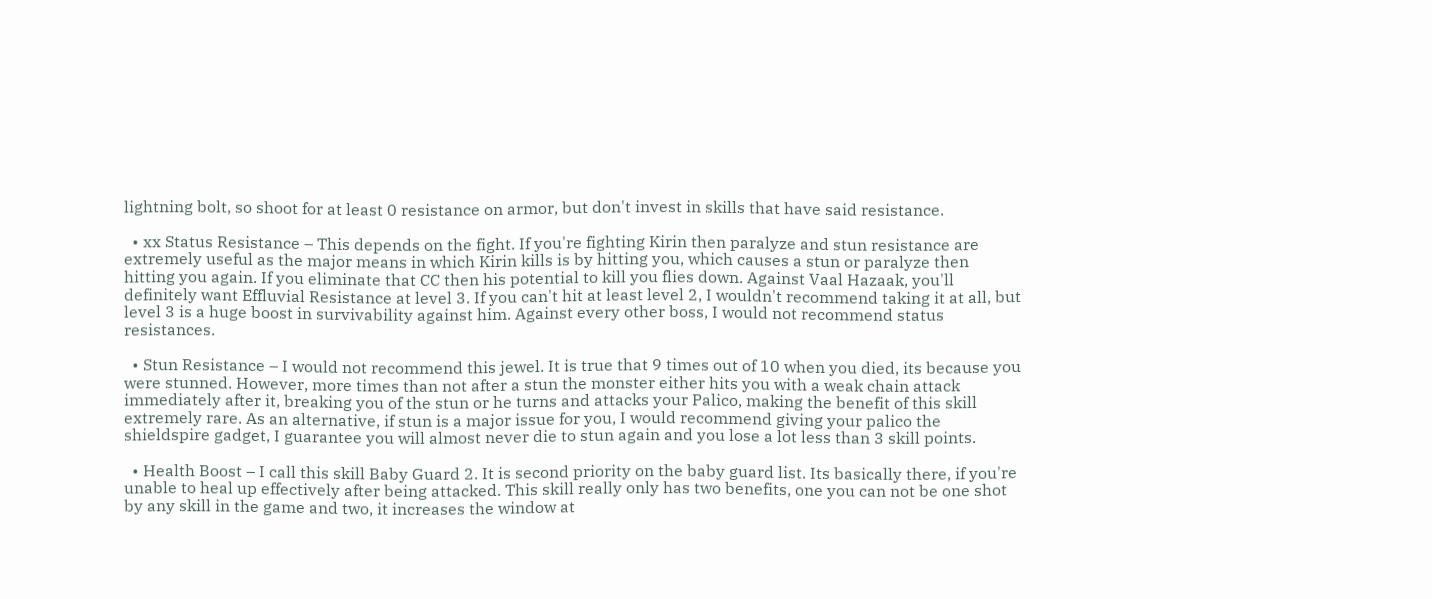lightning bolt, so shoot for at least 0 resistance on armor, but don't invest in skills that have said resistance.

  • xx Status Resistance – This depends on the fight. If you're fighting Kirin then paralyze and stun resistance are extremely useful as the major means in which Kirin kills is by hitting you, which causes a stun or paralyze then hitting you again. If you eliminate that CC then his potential to kill you flies down. Against Vaal Hazaak, you'll definitely want Effluvial Resistance at level 3. If you can't hit at least level 2, I wouldn't recommend taking it at all, but level 3 is a huge boost in survivability against him. Against every other boss, I would not recommend status resistances.

  • Stun Resistance – I would not recommend this jewel. It is true that 9 times out of 10 when you died, its because you were stunned. However, more times than not after a stun the monster either hits you with a weak chain attack immediately after it, breaking you of the stun or he turns and attacks your Palico, making the benefit of this skill extremely rare. As an alternative, if stun is a major issue for you, I would recommend giving your palico the shieldspire gadget, I guarantee you will almost never die to stun again and you lose a lot less than 3 skill points.

  • Health Boost – I call this skill Baby Guard 2. It is second priority on the baby guard list. Its basically there, if you're unable to heal up effectively after being attacked. This skill really only has two benefits, one you can not be one shot by any skill in the game and two, it increases the window at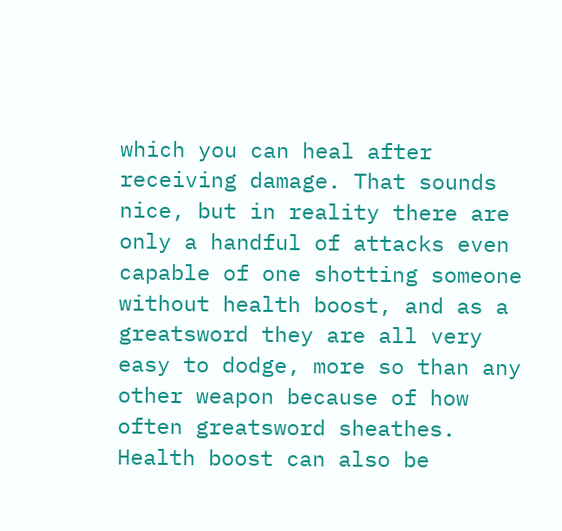which you can heal after receiving damage. That sounds nice, but in reality there are only a handful of attacks even capable of one shotting someone without health boost, and as a greatsword they are all very easy to dodge, more so than any other weapon because of how often greatsword sheathes. Health boost can also be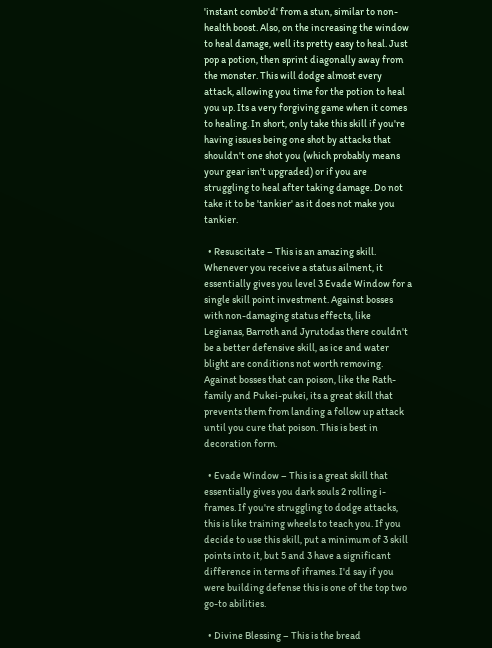'instant combo'd' from a stun, similar to non-health boost. Also, on the increasing the window to heal damage, well its pretty easy to heal. Just pop a potion, then sprint diagonally away from the monster. This will dodge almost every attack, allowing you time for the potion to heal you up. Its a very forgiving game when it comes to healing. In short, only take this skill if you're having issues being one shot by attacks that shouldn't one shot you (which probably means your gear isn't upgraded) or if you are struggling to heal after taking damage. Do not take it to be 'tankier' as it does not make you tankier.

  • Resuscitate – This is an amazing skill. Whenever you receive a status ailment, it essentially gives you level 3 Evade Window for a single skill point investment. Against bosses with non-damaging status effects, like Legianas, Barroth and Jyrutodas there couldn't be a better defensive skill, as ice and water blight are conditions not worth removing. Against bosses that can poison, like the Rath-family and Pukei-pukei, its a great skill that prevents them from landing a follow up attack until you cure that poison. This is best in decoration form.

  • Evade Window – This is a great skill that essentially gives you dark souls 2 rolling i-frames. If you're struggling to dodge attacks, this is like training wheels to teach you. If you decide to use this skill, put a minimum of 3 skill points into it, but 5 and 3 have a significant difference in terms of iframes. I'd say if you were building defense this is one of the top two go-to abilities.

  • Divine Blessing – This is the bread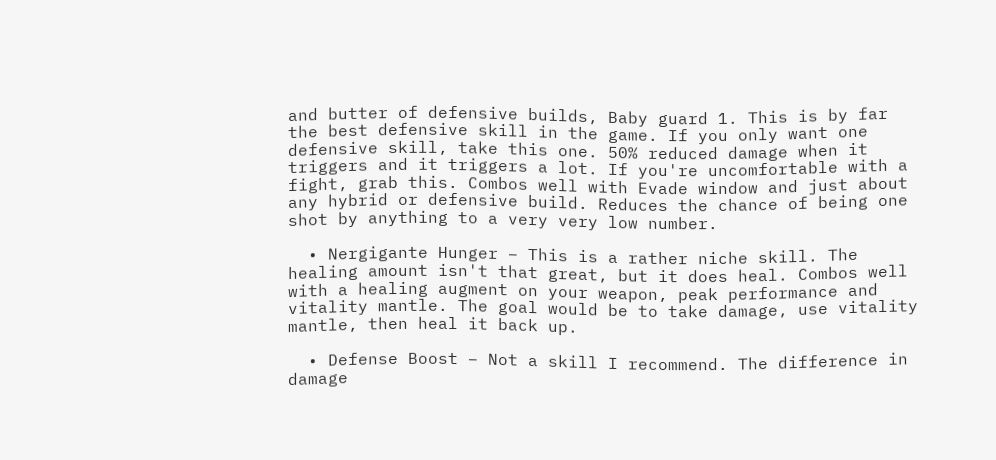and butter of defensive builds, Baby guard 1. This is by far the best defensive skill in the game. If you only want one defensive skill, take this one. 50% reduced damage when it triggers and it triggers a lot. If you're uncomfortable with a fight, grab this. Combos well with Evade window and just about any hybrid or defensive build. Reduces the chance of being one shot by anything to a very very low number.

  • Nergigante Hunger – This is a rather niche skill. The healing amount isn't that great, but it does heal. Combos well with a healing augment on your weapon, peak performance and vitality mantle. The goal would be to take damage, use vitality mantle, then heal it back up.

  • Defense Boost – Not a skill I recommend. The difference in damage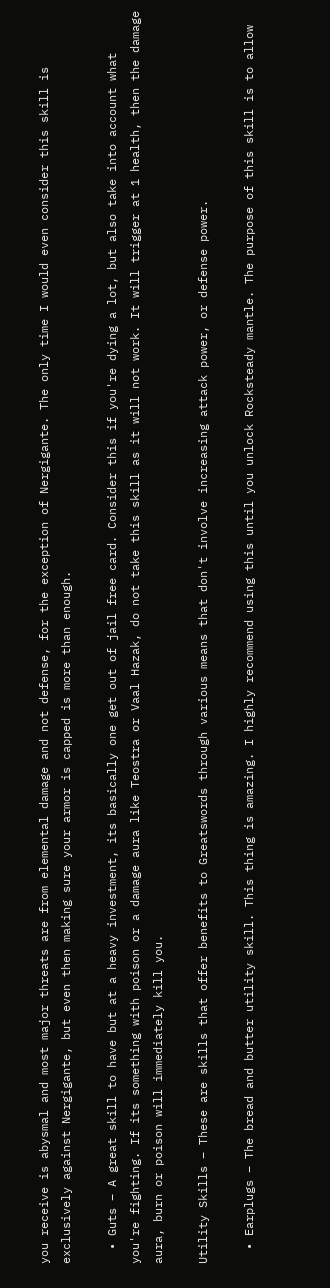you receive is abysmal and most major threats are from elemental damage and not defense, for the exception of Nergigante. The only time I would even consider this skill is exclusively against Nergigante, but even then making sure your armor is capped is more than enough.

  • Guts – A great skill to have but at a heavy investment, its basically one get out of jail free card. Consider this if you're dying a lot, but also take into account what you're fighting. If its something with poison or a damage aura like Teostra or Vaal Hazak, do not take this skill as it will not work. It will trigger at 1 health, then the damage aura, burn or poison will immediately kill you.

Utility Skills – These are skills that offer benefits to Greatswords through various means that don't involve increasing attack power, or defense power.

  • Earplugs – The bread and butter utility skill. This thing is amazing. I highly recommend using this until you unlock Rocksteady mantle. The purpose of this skill is to allow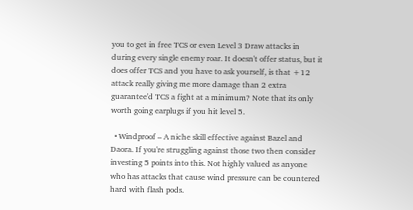you to get in free TCS or even Level 3 Draw attacks in during every single enemy roar. It doesn't offer status, but it does offer TCS and you have to ask yourself, is that +12 attack really giving me more damage than 2 extra guarantee'd TCS a fight at a minimum? Note that its only worth going earplugs if you hit level 5.

  • Windproof – A niche skill effective against Bazel and Daora. If you're struggling against those two then consider investing 5 points into this. Not highly valued as anyone who has attacks that cause wind pressure can be countered hard with flash pods.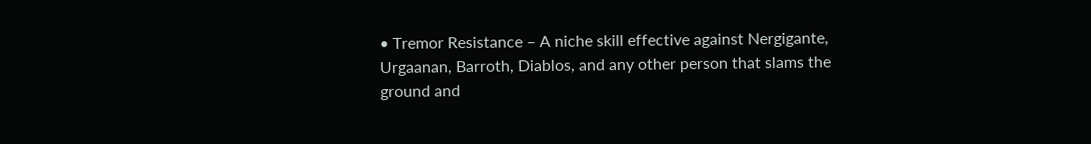• Tremor Resistance – A niche skill effective against Nergigante, Urgaanan, Barroth, Diablos, and any other person that slams the ground and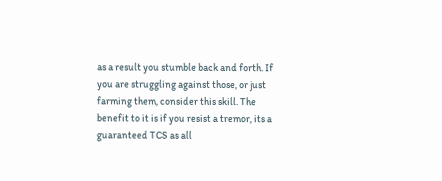as a result you stumble back and forth. If you are struggling against those, or just farming them, consider this skill. The benefit to it is if you resist a tremor, its a guaranteed TCS as all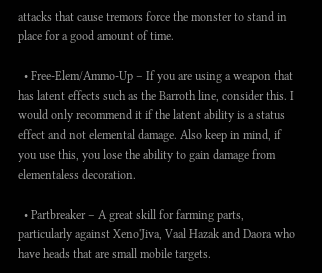attacks that cause tremors force the monster to stand in place for a good amount of time.

  • Free-Elem/Ammo-Up – If you are using a weapon that has latent effects such as the Barroth line, consider this. I would only recommend it if the latent ability is a status effect and not elemental damage. Also keep in mind, if you use this, you lose the ability to gain damage from elementaless decoration.

  • Partbreaker – A great skill for farming parts, particularly against Xeno'Jiva, Vaal Hazak and Daora who have heads that are small mobile targets.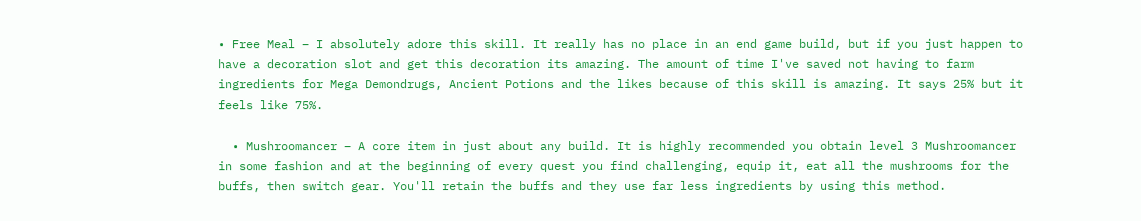• Free Meal – I absolutely adore this skill. It really has no place in an end game build, but if you just happen to have a decoration slot and get this decoration its amazing. The amount of time I've saved not having to farm ingredients for Mega Demondrugs, Ancient Potions and the likes because of this skill is amazing. It says 25% but it feels like 75%.

  • Mushroomancer – A core item in just about any build. It is highly recommended you obtain level 3 Mushroomancer in some fashion and at the beginning of every quest you find challenging, equip it, eat all the mushrooms for the buffs, then switch gear. You'll retain the buffs and they use far less ingredients by using this method.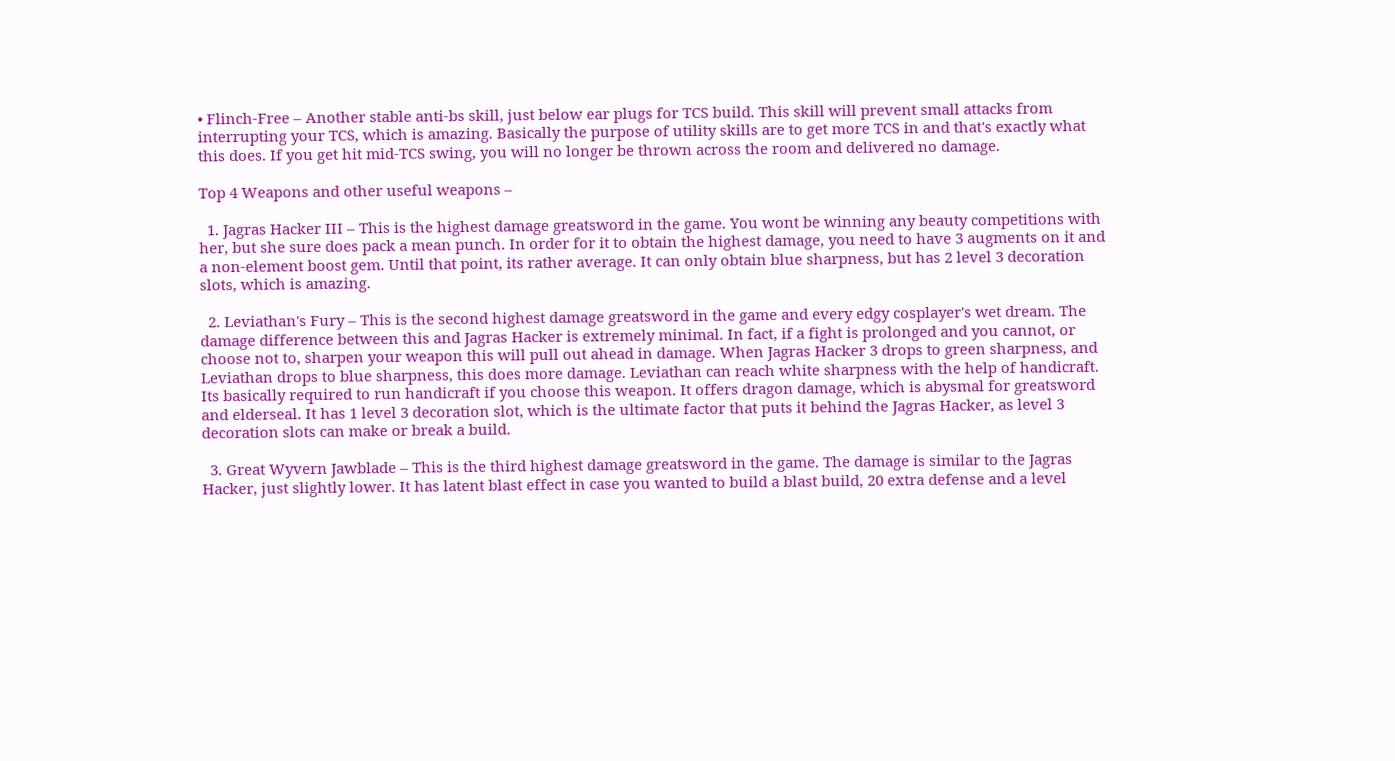• Flinch-Free – Another stable anti-bs skill, just below ear plugs for TCS build. This skill will prevent small attacks from interrupting your TCS, which is amazing. Basically the purpose of utility skills are to get more TCS in and that's exactly what this does. If you get hit mid-TCS swing, you will no longer be thrown across the room and delivered no damage.

Top 4 Weapons and other useful weapons –

  1. Jagras Hacker III – This is the highest damage greatsword in the game. You wont be winning any beauty competitions with her, but she sure does pack a mean punch. In order for it to obtain the highest damage, you need to have 3 augments on it and a non-element boost gem. Until that point, its rather average. It can only obtain blue sharpness, but has 2 level 3 decoration slots, which is amazing.

  2. Leviathan's Fury – This is the second highest damage greatsword in the game and every edgy cosplayer's wet dream. The damage difference between this and Jagras Hacker is extremely minimal. In fact, if a fight is prolonged and you cannot, or choose not to, sharpen your weapon this will pull out ahead in damage. When Jagras Hacker 3 drops to green sharpness, and Leviathan drops to blue sharpness, this does more damage. Leviathan can reach white sharpness with the help of handicraft. Its basically required to run handicraft if you choose this weapon. It offers dragon damage, which is abysmal for greatsword and elderseal. It has 1 level 3 decoration slot, which is the ultimate factor that puts it behind the Jagras Hacker, as level 3 decoration slots can make or break a build.

  3. Great Wyvern Jawblade – This is the third highest damage greatsword in the game. The damage is similar to the Jagras Hacker, just slightly lower. It has latent blast effect in case you wanted to build a blast build, 20 extra defense and a level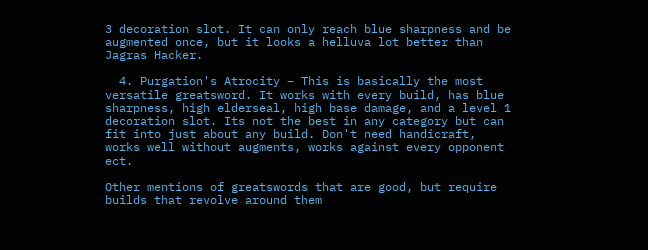3 decoration slot. It can only reach blue sharpness and be augmented once, but it looks a helluva lot better than Jagras Hacker.

  4. Purgation's Atrocity – This is basically the most versatile greatsword. It works with every build, has blue sharpness, high elderseal, high base damage, and a level 1 decoration slot. Its not the best in any category but can fit into just about any build. Don't need handicraft, works well without augments, works against every opponent ect.

Other mentions of greatswords that are good, but require builds that revolve around them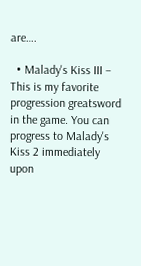are….

  • Malady's Kiss III – This is my favorite progression greatsword in the game. You can progress to Malady's Kiss 2 immediately upon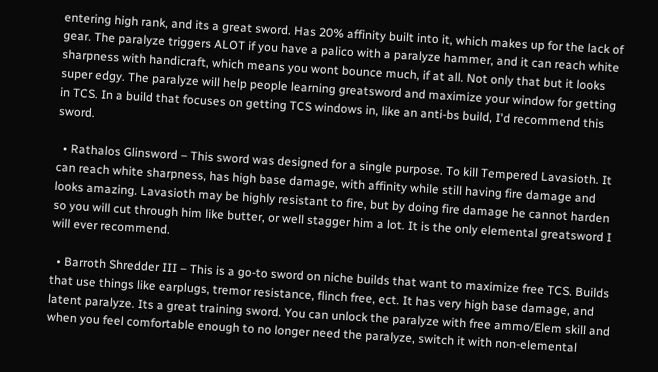entering high rank, and its a great sword. Has 20% affinity built into it, which makes up for the lack of gear. The paralyze triggers ALOT if you have a palico with a paralyze hammer, and it can reach white sharpness with handicraft, which means you wont bounce much, if at all. Not only that but it looks super edgy. The paralyze will help people learning greatsword and maximize your window for getting in TCS. In a build that focuses on getting TCS windows in, like an anti-bs build, I'd recommend this sword.

  • Rathalos Glinsword – This sword was designed for a single purpose. To kill Tempered Lavasioth. It can reach white sharpness, has high base damage, with affinity while still having fire damage and looks amazing. Lavasioth may be highly resistant to fire, but by doing fire damage he cannot harden so you will cut through him like butter, or well stagger him a lot. It is the only elemental greatsword I will ever recommend.

  • Barroth Shredder III – This is a go-to sword on niche builds that want to maximize free TCS. Builds that use things like earplugs, tremor resistance, flinch free, ect. It has very high base damage, and latent paralyze. Its a great training sword. You can unlock the paralyze with free ammo/Elem skill and when you feel comfortable enough to no longer need the paralyze, switch it with non-elemental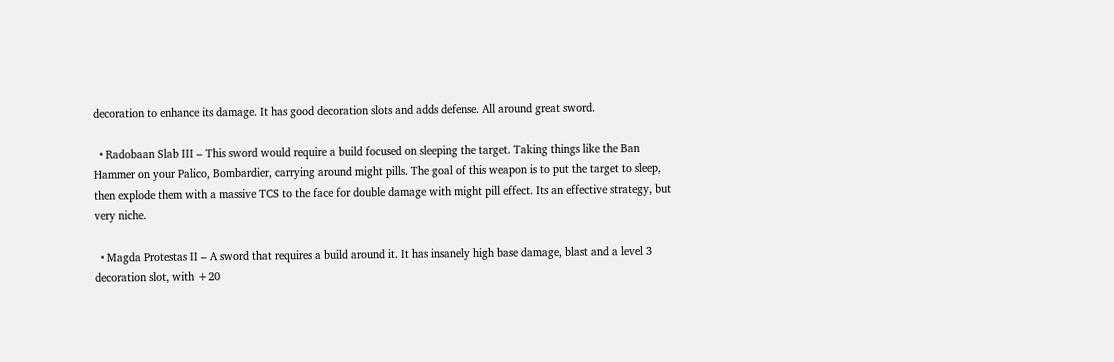decoration to enhance its damage. It has good decoration slots and adds defense. All around great sword.

  • Radobaan Slab III – This sword would require a build focused on sleeping the target. Taking things like the Ban Hammer on your Palico, Bombardier, carrying around might pills. The goal of this weapon is to put the target to sleep, then explode them with a massive TCS to the face for double damage with might pill effect. Its an effective strategy, but very niche.

  • Magda Protestas II – A sword that requires a build around it. It has insanely high base damage, blast and a level 3 decoration slot, with +20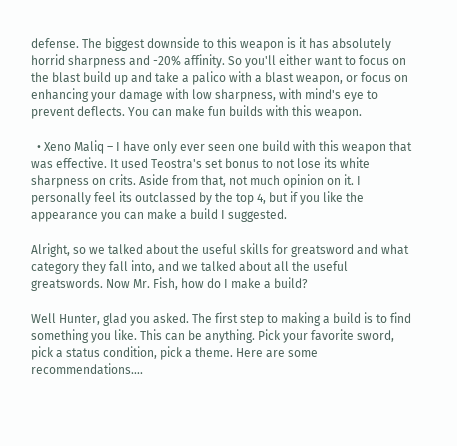defense. The biggest downside to this weapon is it has absolutely horrid sharpness and -20% affinity. So you'll either want to focus on the blast build up and take a palico with a blast weapon, or focus on enhancing your damage with low sharpness, with mind's eye to prevent deflects. You can make fun builds with this weapon.

  • Xeno Maliq – I have only ever seen one build with this weapon that was effective. It used Teostra's set bonus to not lose its white sharpness on crits. Aside from that, not much opinion on it. I personally feel its outclassed by the top 4, but if you like the appearance you can make a build I suggested.

Alright, so we talked about the useful skills for greatsword and what category they fall into, and we talked about all the useful greatswords. Now Mr. Fish, how do I make a build?

Well Hunter, glad you asked. The first step to making a build is to find something you like. This can be anything. Pick your favorite sword, pick a status condition, pick a theme. Here are some recommendations….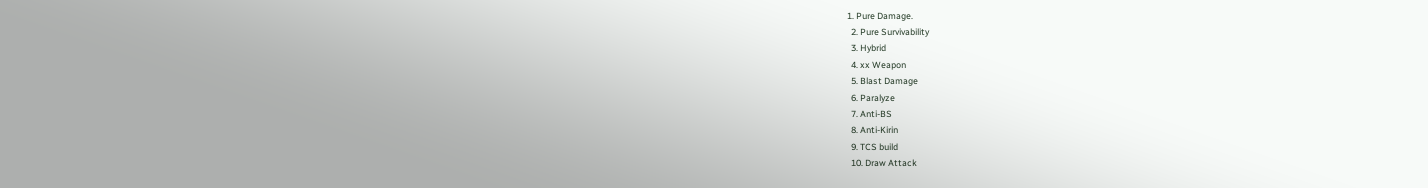1. Pure Damage.
  2. Pure Survivability
  3. Hybrid
  4. xx Weapon
  5. Blast Damage
  6. Paralyze
  7. Anti-BS
  8. Anti-Kirin
  9. TCS build
  10. Draw Attack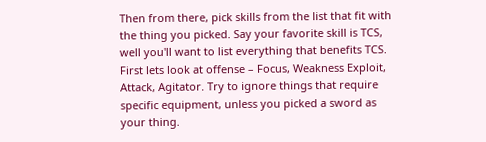Then from there, pick skills from the list that fit with the thing you picked. Say your favorite skill is TCS, well you'll want to list everything that benefits TCS. First lets look at offense – Focus, Weakness Exploit, Attack, Agitator. Try to ignore things that require specific equipment, unless you picked a sword as your thing.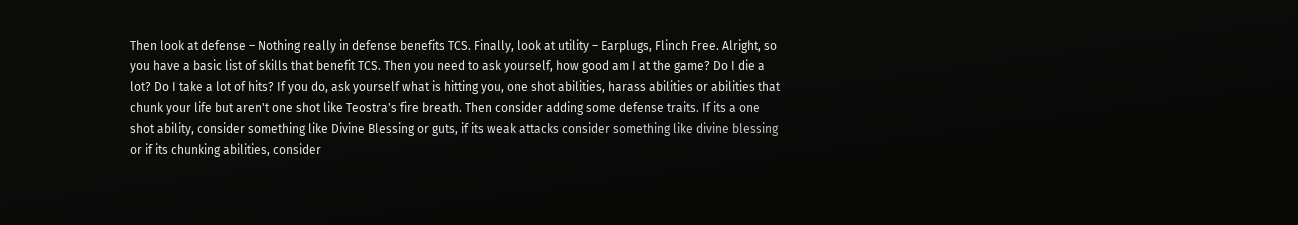Then look at defense – Nothing really in defense benefits TCS. Finally, look at utility – Earplugs, Flinch Free. Alright, so you have a basic list of skills that benefit TCS. Then you need to ask yourself, how good am I at the game? Do I die a lot? Do I take a lot of hits? If you do, ask yourself what is hitting you, one shot abilities, harass abilities or abilities that chunk your life but aren't one shot like Teostra's fire breath. Then consider adding some defense traits. If its a one shot ability, consider something like Divine Blessing or guts, if its weak attacks consider something like divine blessing or if its chunking abilities, consider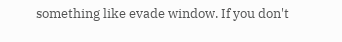something like evade window. If you don't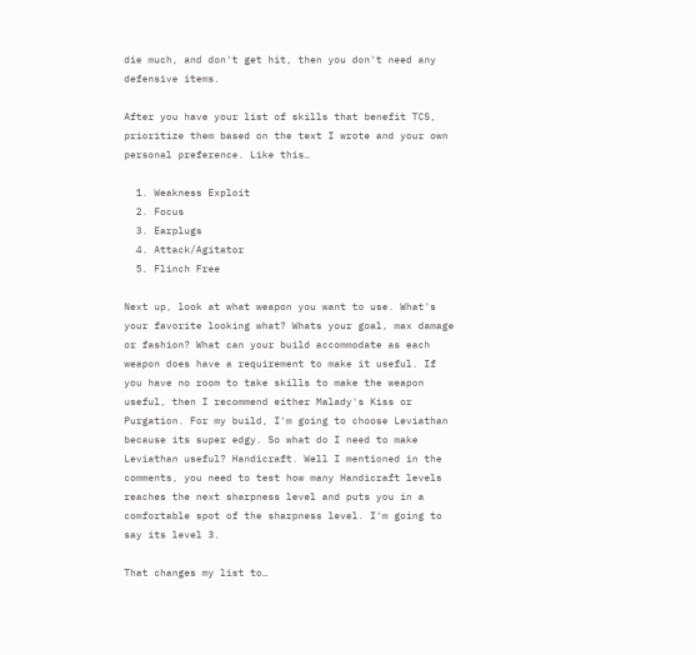die much, and don't get hit, then you don't need any defensive items.

After you have your list of skills that benefit TCS, prioritize them based on the text I wrote and your own personal preference. Like this…

  1. Weakness Exploit
  2. Focus
  3. Earplugs
  4. Attack/Agitator
  5. Flinch Free

Next up, look at what weapon you want to use. What's your favorite looking what? Whats your goal, max damage or fashion? What can your build accommodate as each weapon does have a requirement to make it useful. If you have no room to take skills to make the weapon useful, then I recommend either Malady's Kiss or Purgation. For my build, I'm going to choose Leviathan because its super edgy. So what do I need to make Leviathan useful? Handicraft. Well I mentioned in the comments, you need to test how many Handicraft levels reaches the next sharpness level and puts you in a comfortable spot of the sharpness level. I'm going to say its level 3.

That changes my list to…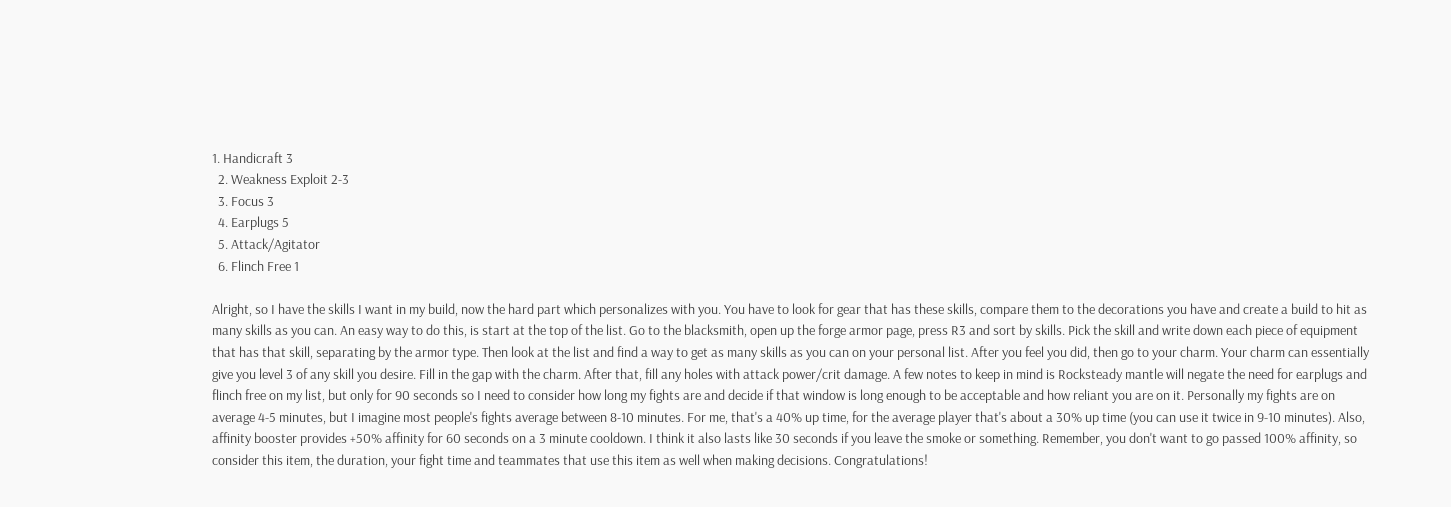1. Handicraft 3
  2. Weakness Exploit 2-3
  3. Focus 3
  4. Earplugs 5
  5. Attack/Agitator
  6. Flinch Free 1

Alright, so I have the skills I want in my build, now the hard part which personalizes with you. You have to look for gear that has these skills, compare them to the decorations you have and create a build to hit as many skills as you can. An easy way to do this, is start at the top of the list. Go to the blacksmith, open up the forge armor page, press R3 and sort by skills. Pick the skill and write down each piece of equipment that has that skill, separating by the armor type. Then look at the list and find a way to get as many skills as you can on your personal list. After you feel you did, then go to your charm. Your charm can essentially give you level 3 of any skill you desire. Fill in the gap with the charm. After that, fill any holes with attack power/crit damage. A few notes to keep in mind is Rocksteady mantle will negate the need for earplugs and flinch free on my list, but only for 90 seconds so I need to consider how long my fights are and decide if that window is long enough to be acceptable and how reliant you are on it. Personally my fights are on average 4-5 minutes, but I imagine most people's fights average between 8-10 minutes. For me, that's a 40% up time, for the average player that's about a 30% up time (you can use it twice in 9-10 minutes). Also, affinity booster provides +50% affinity for 60 seconds on a 3 minute cooldown. I think it also lasts like 30 seconds if you leave the smoke or something. Remember, you don't want to go passed 100% affinity, so consider this item, the duration, your fight time and teammates that use this item as well when making decisions. Congratulations!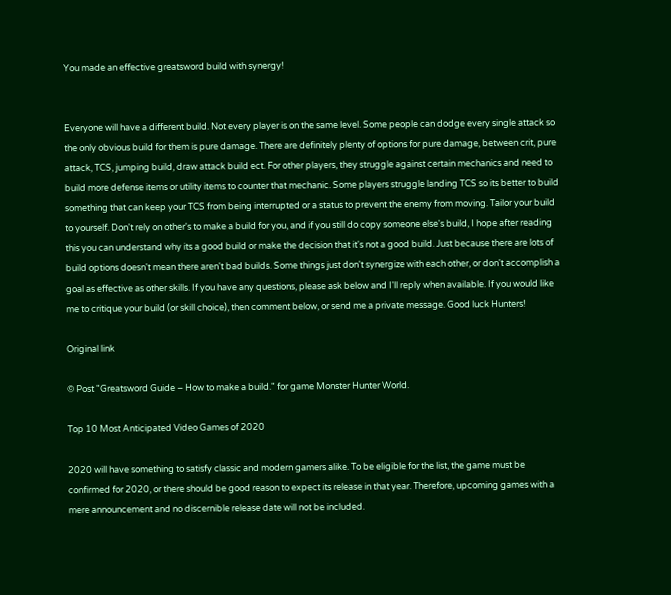You made an effective greatsword build with synergy!


Everyone will have a different build. Not every player is on the same level. Some people can dodge every single attack so the only obvious build for them is pure damage. There are definitely plenty of options for pure damage, between crit, pure attack, TCS, jumping build, draw attack build ect. For other players, they struggle against certain mechanics and need to build more defense items or utility items to counter that mechanic. Some players struggle landing TCS so its better to build something that can keep your TCS from being interrupted or a status to prevent the enemy from moving. Tailor your build to yourself. Don't rely on other's to make a build for you, and if you still do copy someone else's build, I hope after reading this you can understand why its a good build or make the decision that it's not a good build. Just because there are lots of build options doesn't mean there aren't bad builds. Some things just don't synergize with each other, or don't accomplish a goal as effective as other skills. If you have any questions, please ask below and I'll reply when available. If you would like me to critique your build (or skill choice), then comment below, or send me a private message. Good luck Hunters!

Original link

© Post "Greatsword Guide – How to make a build." for game Monster Hunter World.

Top 10 Most Anticipated Video Games of 2020

2020 will have something to satisfy classic and modern gamers alike. To be eligible for the list, the game must be confirmed for 2020, or there should be good reason to expect its release in that year. Therefore, upcoming games with a mere announcement and no discernible release date will not be included.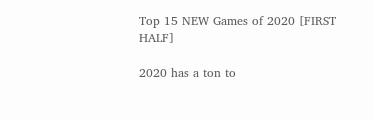Top 15 NEW Games of 2020 [FIRST HALF]

2020 has a ton to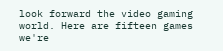look forward the video gaming world. Here are fifteen games we're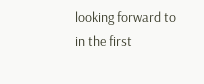looking forward to in the first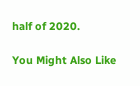half of 2020.

You Might Also Like